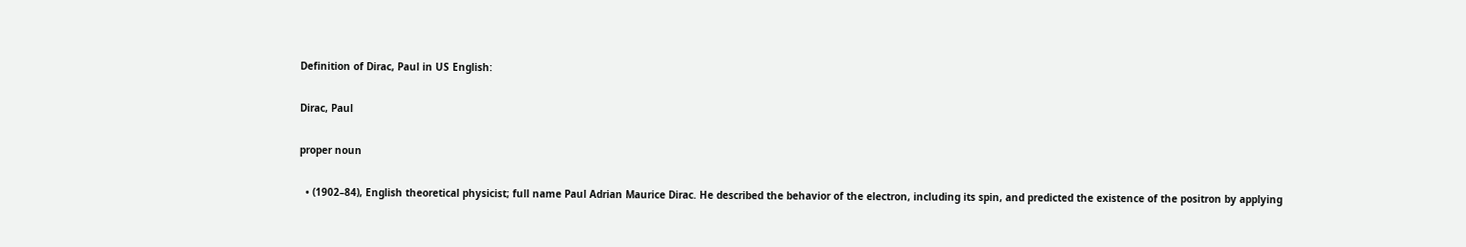Definition of Dirac, Paul in US English:

Dirac, Paul

proper noun

  • (1902–84), English theoretical physicist; full name Paul Adrian Maurice Dirac. He described the behavior of the electron, including its spin, and predicted the existence of the positron by applying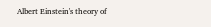Albert Einstein's theory of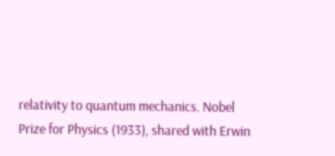relativity to quantum mechanics. Nobel Prize for Physics (1933), shared with Erwin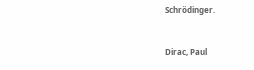Schrödinger.


Dirac, Paul